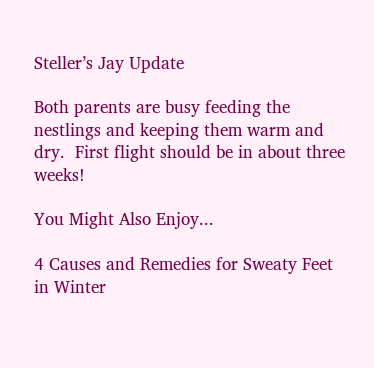Steller’s Jay Update

Both parents are busy feeding the nestlings and keeping them warm and dry.  First flight should be in about three weeks!

You Might Also Enjoy...

4 Causes and Remedies for Sweaty Feet in Winter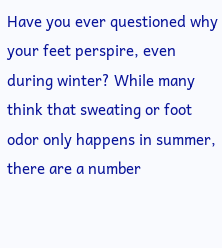Have you ever questioned why your feet perspire, even during winter? While many think that sweating or foot odor only happens in summer, there are a number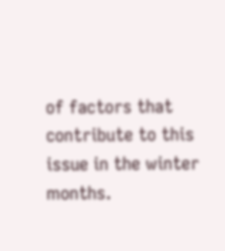of factors that contribute to this issue in the winter months.